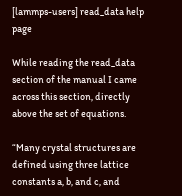[lammps-users] read_data help page

While reading the read_data section of the manual I came across this section, directly above the set of equations.

“Many crystal structures are defined using three lattice constants a, b, and c, and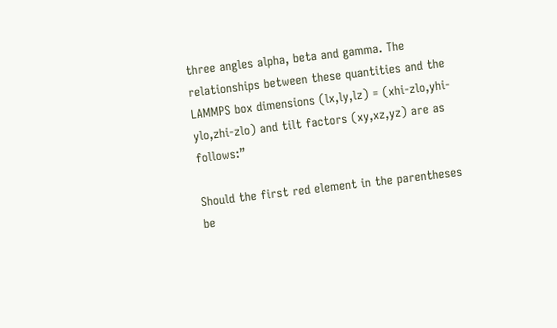three angles alpha, beta and gamma. The relationships between these quantities and the LAMMPS box dimensions (lx,ly,lz) = (xhi-zlo,yhi-ylo,zhi-zlo) and tilt factors (xy,xz,yz) are as follows:”

Should the first red element in the parentheses be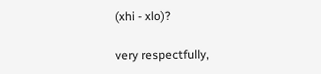(xhi - xlo)?

very respectfully,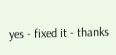yes - fixed it - thanks